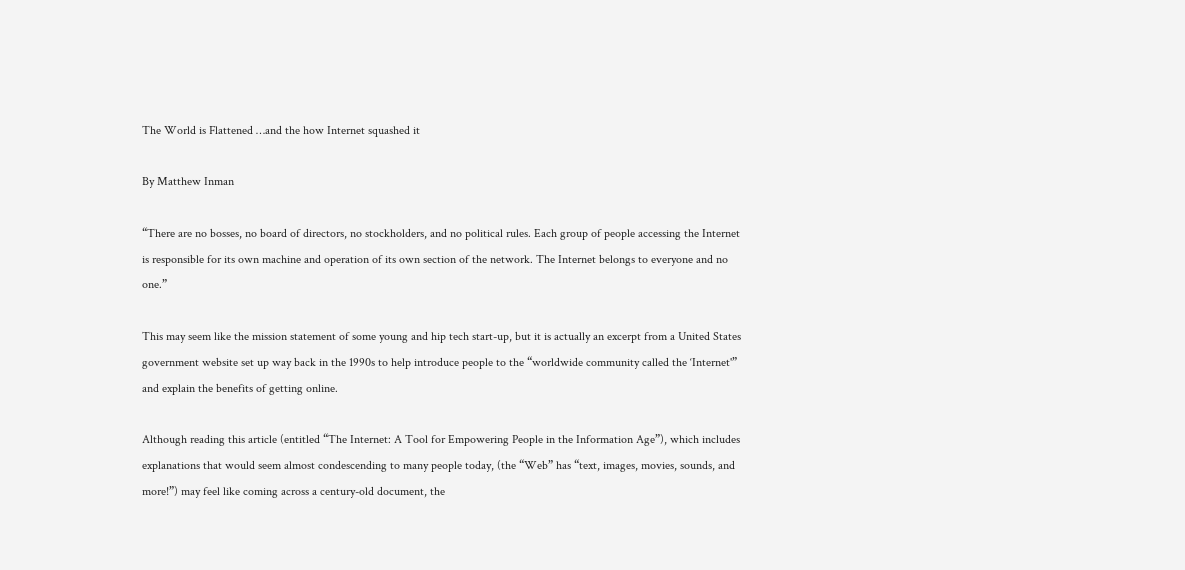The World is Flattened …and the how Internet squashed it

By Matthew Inman

“There are no bosses, no board of directors, no stockholders, and no political rules. Each group of people accessing the Internet is responsible for its own machine and operation of its own section of the network. The Internet belongs to everyone and no one.”

This may seem like the mission statement of some young and hip tech start-up, but it is actually an excerpt from a United States government website set up way back in the 1990s to help introduce people to the “worldwide community called the ‘Internet'” and explain the benefits of getting online.

Although reading this article (entitled “The Internet: A Tool for Empowering People in the Information Age”), which includes explanations that would seem almost condescending to many people today, (the “Web” has “text, images, movies, sounds, and more!”) may feel like coming across a century-old document, the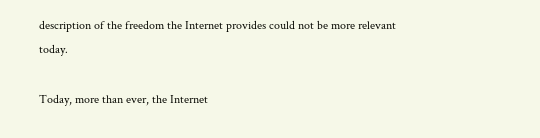description of the freedom the Internet provides could not be more relevant today.

Today, more than ever, the Internet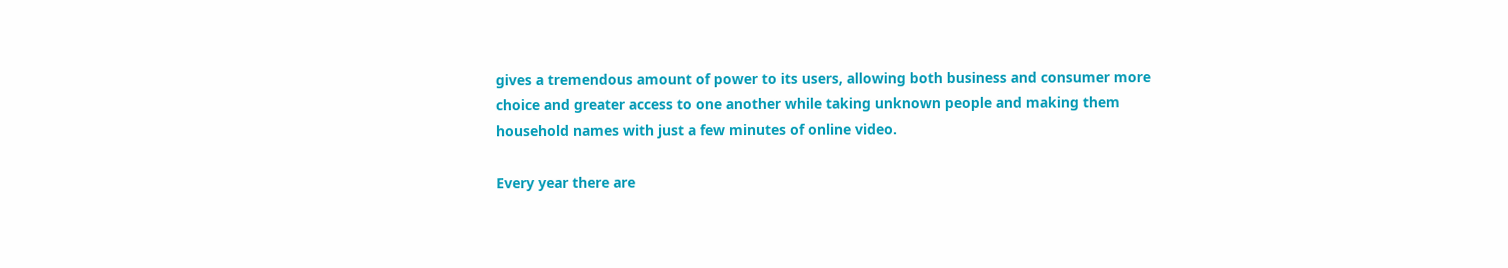gives a tremendous amount of power to its users, allowing both business and consumer more choice and greater access to one another while taking unknown people and making them household names with just a few minutes of online video.

Every year there are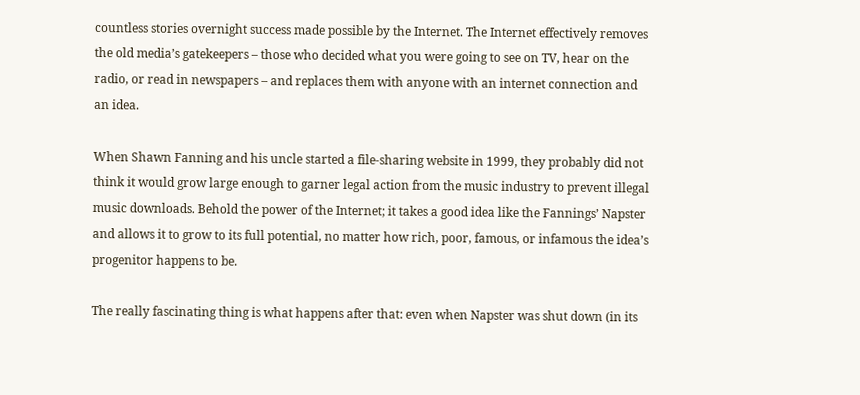countless stories overnight success made possible by the Internet. The Internet effectively removes the old media’s gatekeepers – those who decided what you were going to see on TV, hear on the radio, or read in newspapers – and replaces them with anyone with an internet connection and an idea.

When Shawn Fanning and his uncle started a file-sharing website in 1999, they probably did not think it would grow large enough to garner legal action from the music industry to prevent illegal music downloads. Behold the power of the Internet; it takes a good idea like the Fannings’ Napster and allows it to grow to its full potential, no matter how rich, poor, famous, or infamous the idea’s progenitor happens to be.

The really fascinating thing is what happens after that: even when Napster was shut down (in its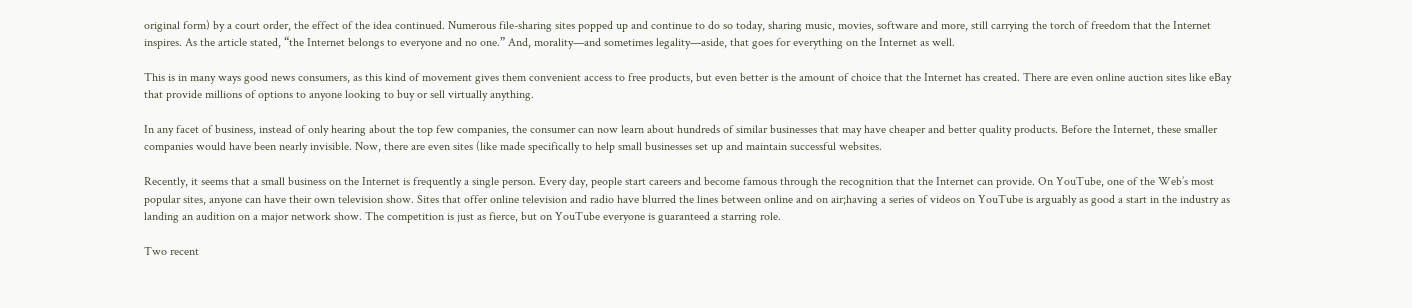original form) by a court order, the effect of the idea continued. Numerous file-sharing sites popped up and continue to do so today, sharing music, movies, software and more, still carrying the torch of freedom that the Internet inspires. As the article stated, “the Internet belongs to everyone and no one.” And, morality—and sometimes legality—aside, that goes for everything on the Internet as well.

This is in many ways good news consumers, as this kind of movement gives them convenient access to free products, but even better is the amount of choice that the Internet has created. There are even online auction sites like eBay that provide millions of options to anyone looking to buy or sell virtually anything.

In any facet of business, instead of only hearing about the top few companies, the consumer can now learn about hundreds of similar businesses that may have cheaper and better quality products. Before the Internet, these smaller companies would have been nearly invisible. Now, there are even sites (like made specifically to help small businesses set up and maintain successful websites.

Recently, it seems that a small business on the Internet is frequently a single person. Every day, people start careers and become famous through the recognition that the Internet can provide. On YouTube, one of the Web’s most popular sites, anyone can have their own television show. Sites that offer online television and radio have blurred the lines between online and on air;having a series of videos on YouTube is arguably as good a start in the industry as landing an audition on a major network show. The competition is just as fierce, but on YouTube everyone is guaranteed a starring role.

Two recent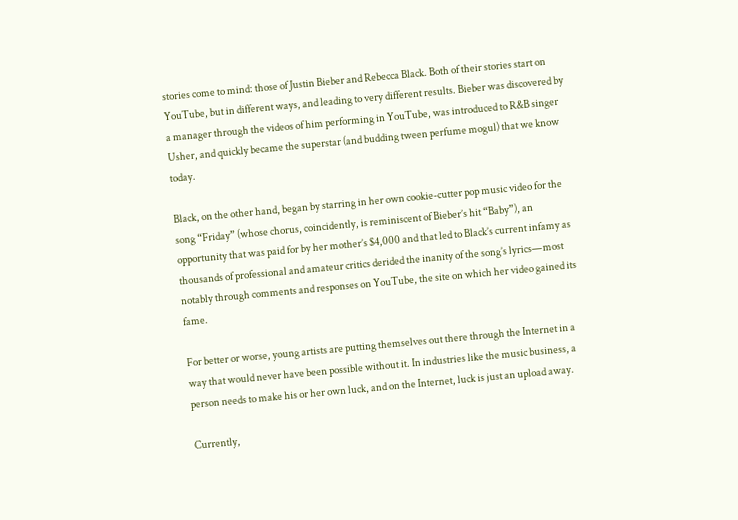stories come to mind: those of Justin Bieber and Rebecca Black. Both of their stories start on YouTube, but in different ways, and leading to very different results. Bieber was discovered by a manager through the videos of him performing in YouTube, was introduced to R&B singer Usher, and quickly became the superstar (and budding tween perfume mogul) that we know today.

Black, on the other hand, began by starring in her own cookie-cutter pop music video for the song “Friday” (whose chorus, coincidently, is reminiscent of Bieber’s hit “Baby”), an opportunity that was paid for by her mother’s $4,000 and that led to Black’s current infamy as thousands of professional and amateur critics derided the inanity of the song’s lyrics—most notably through comments and responses on YouTube, the site on which her video gained its fame.

For better or worse, young artists are putting themselves out there through the Internet in a way that would never have been possible without it. In industries like the music business, a person needs to make his or her own luck, and on the Internet, luck is just an upload away.

Currently,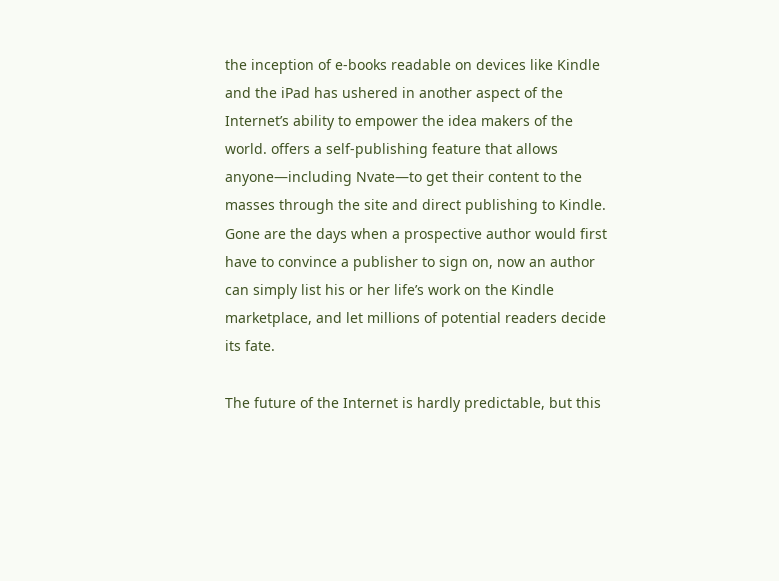the inception of e-books readable on devices like Kindle and the iPad has ushered in another aspect of the Internet’s ability to empower the idea makers of the world. offers a self-publishing feature that allows anyone—including Nvate—to get their content to the masses through the site and direct publishing to Kindle. Gone are the days when a prospective author would first have to convince a publisher to sign on, now an author can simply list his or her life’s work on the Kindle marketplace, and let millions of potential readers decide its fate.

The future of the Internet is hardly predictable, but this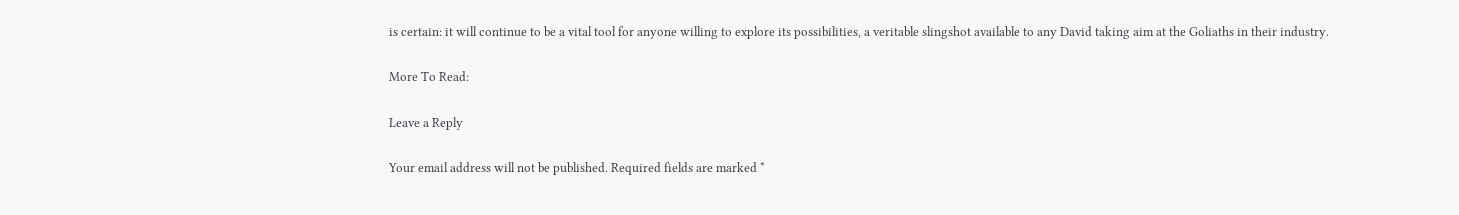is certain: it will continue to be a vital tool for anyone willing to explore its possibilities, a veritable slingshot available to any David taking aim at the Goliaths in their industry.

More To Read:

Leave a Reply

Your email address will not be published. Required fields are marked *